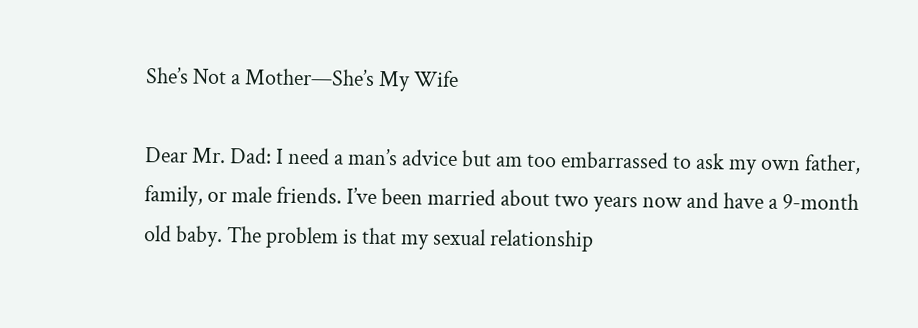She’s Not a Mother—She’s My Wife

Dear Mr. Dad: I need a man’s advice but am too embarrassed to ask my own father, family, or male friends. I’ve been married about two years now and have a 9-month old baby. The problem is that my sexual relationship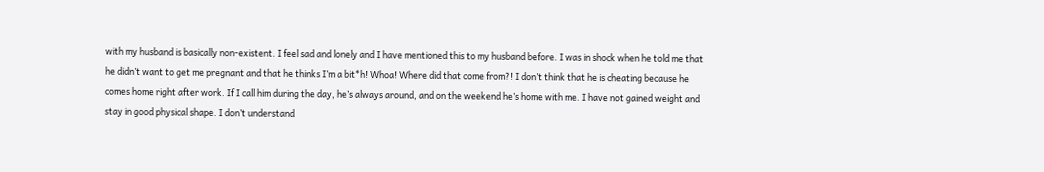with my husband is basically non-existent. I feel sad and lonely and I have mentioned this to my husband before. I was in shock when he told me that he didn’t want to get me pregnant and that he thinks I’m a bit*h! Whoa! Where did that come from?! I don’t think that he is cheating because he comes home right after work. If I call him during the day, he’s always around, and on the weekend he’s home with me. I have not gained weight and stay in good physical shape. I don’t understand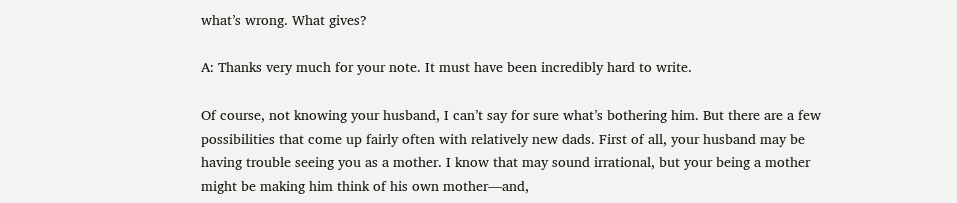what’s wrong. What gives?

A: Thanks very much for your note. It must have been incredibly hard to write.

Of course, not knowing your husband, I can’t say for sure what’s bothering him. But there are a few possibilities that come up fairly often with relatively new dads. First of all, your husband may be having trouble seeing you as a mother. I know that may sound irrational, but your being a mother might be making him think of his own mother—and,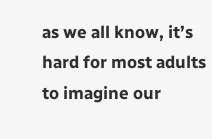as we all know, it’s hard for most adults to imagine our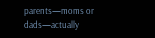parents—moms or dads—actually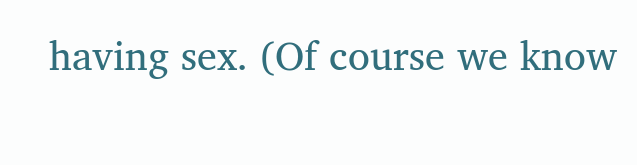having sex. (Of course we know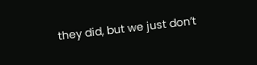they did, but we just don’t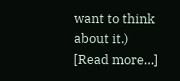want to think about it.)
[Read more…]